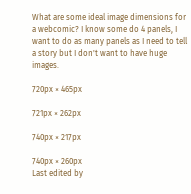What are some ideal image dimensions for a webcomic? I know some do 4 panels, I want to do as many panels as I need to tell a story but I don't want to have huge images.

720px × 465px

721px × 262px

740px × 217px

740px × 260px
Last edited by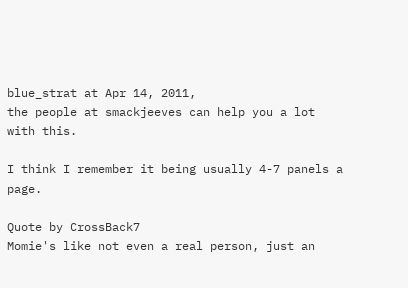blue_strat at Apr 14, 2011,
the people at smackjeeves can help you a lot with this.

I think I remember it being usually 4-7 panels a page.

Quote by CrossBack7
Momie's like not even a real person, just an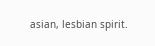asian, lesbian spirit.